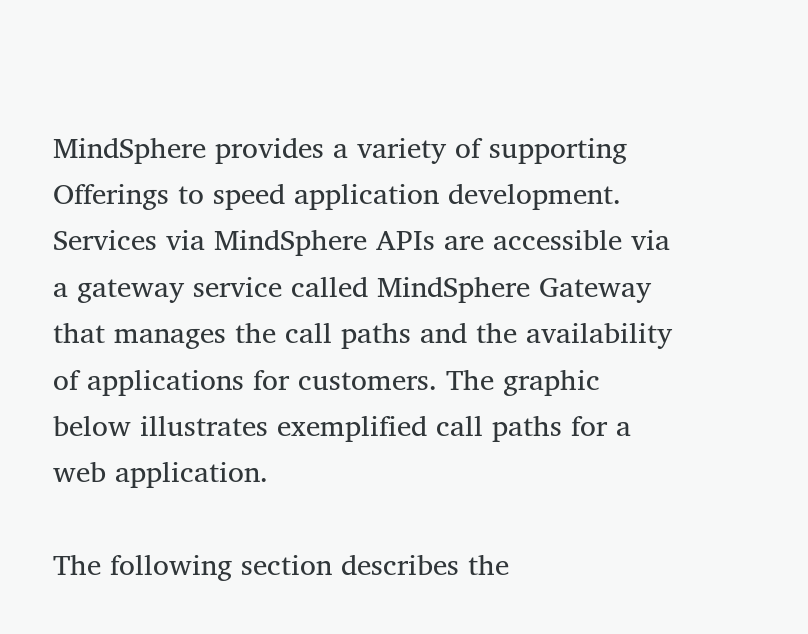MindSphere provides a variety of supporting Offerings to speed application development. Services via MindSphere APIs are accessible via a gateway service called MindSphere Gateway that manages the call paths and the availability of applications for customers. The graphic below illustrates exemplified call paths for a web application.

The following section describes the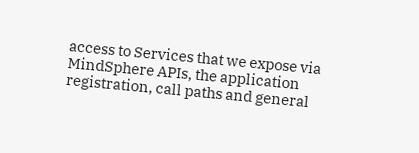access to Services that we expose via MindSphere APIs, the application registration, call paths and general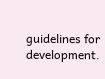guidelines for development.